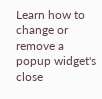Learn how to change or remove a popup widget's close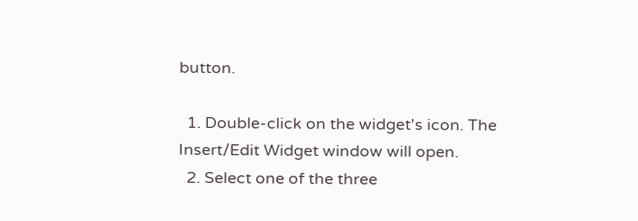button.

  1. Double-click on the widget's icon. The Insert/Edit Widget window will open.
  2. Select one of the three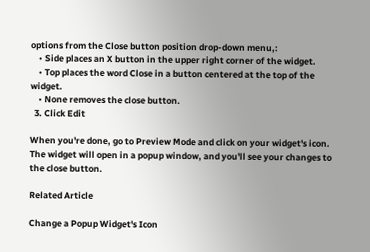options from the Close button position drop-down menu,:
    • Side places an X button in the upper right corner of the widget.
    • Top places the word Close in a button centered at the top of the widget.
    • None removes the close button.
  3. Click Edit

When you're done, go to Preview Mode and click on your widget's icon. The widget will open in a popup window, and you'll see your changes to the close button.

Related Article

Change a Popup Widget's Icon